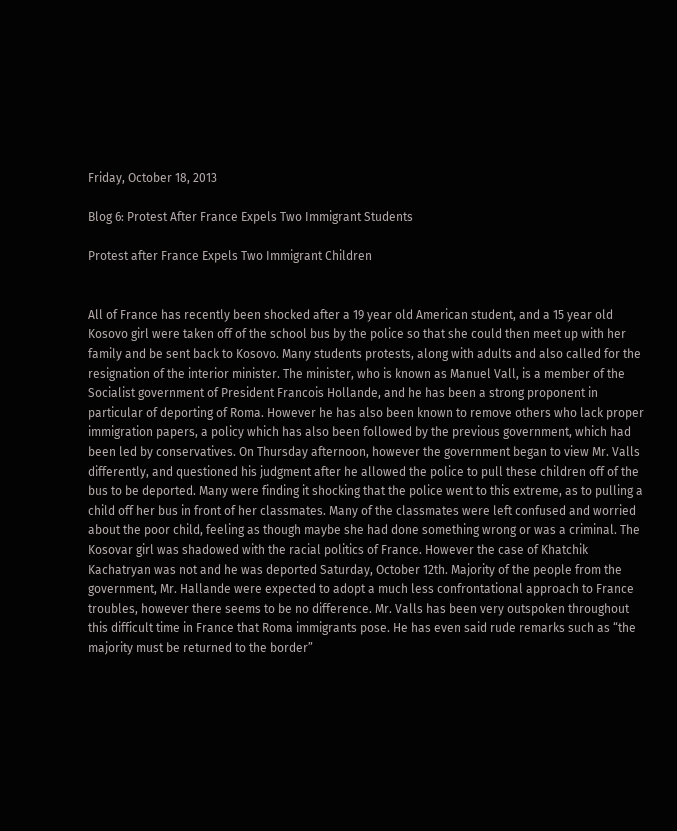Friday, October 18, 2013

Blog 6: Protest After France Expels Two Immigrant Students

Protest after France Expels Two Immigrant Children


All of France has recently been shocked after a 19 year old American student, and a 15 year old Kosovo girl were taken off of the school bus by the police so that she could then meet up with her family and be sent back to Kosovo. Many students protests, along with adults and also called for the resignation of the interior minister. The minister, who is known as Manuel Vall, is a member of the Socialist government of President Francois Hollande, and he has been a strong proponent in particular of deporting of Roma. However he has also been known to remove others who lack proper immigration papers, a policy which has also been followed by the previous government, which had been led by conservatives. On Thursday afternoon, however the government began to view Mr. Valls differently, and questioned his judgment after he allowed the police to pull these children off of the bus to be deported. Many were finding it shocking that the police went to this extreme, as to pulling a child off her bus in front of her classmates. Many of the classmates were left confused and worried about the poor child, feeling as though maybe she had done something wrong or was a criminal. The Kosovar girl was shadowed with the racial politics of France. However the case of Khatchik Kachatryan was not and he was deported Saturday, October 12th. Majority of the people from the government, Mr. Hallande were expected to adopt a much less confrontational approach to France troubles, however there seems to be no difference. Mr. Valls has been very outspoken throughout this difficult time in France that Roma immigrants pose. He has even said rude remarks such as “the majority must be returned to the border”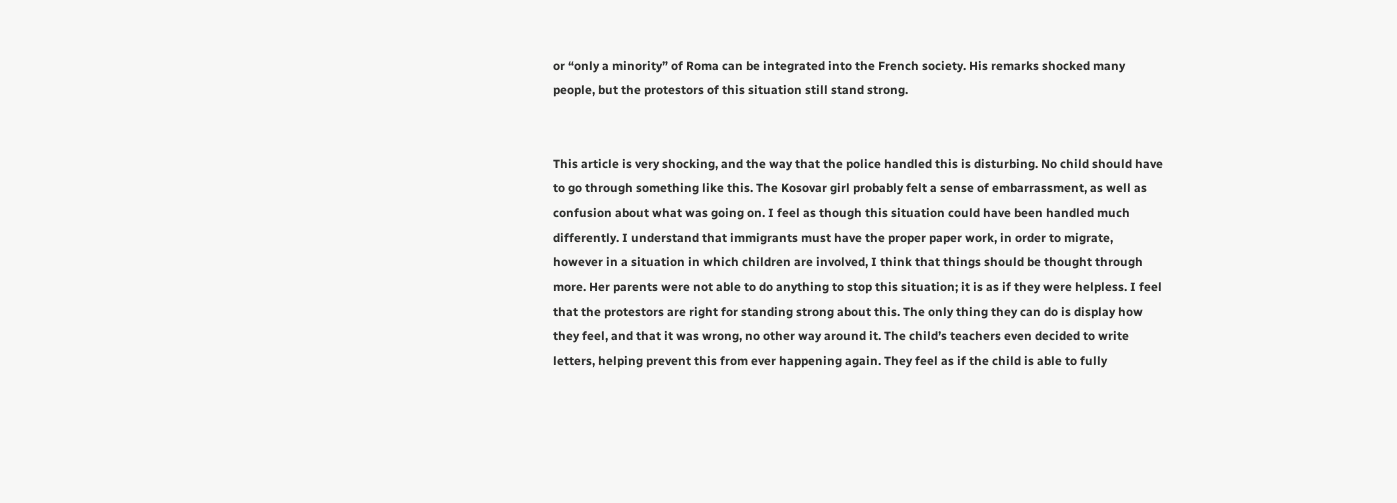or “only a minority” of Roma can be integrated into the French society. His remarks shocked many people, but the protestors of this situation still stand strong.


This article is very shocking, and the way that the police handled this is disturbing. No child should have to go through something like this. The Kosovar girl probably felt a sense of embarrassment, as well as confusion about what was going on. I feel as though this situation could have been handled much differently. I understand that immigrants must have the proper paper work, in order to migrate, however in a situation in which children are involved, I think that things should be thought through more. Her parents were not able to do anything to stop this situation; it is as if they were helpless. I feel that the protestors are right for standing strong about this. The only thing they can do is display how they feel, and that it was wrong, no other way around it. The child’s teachers even decided to write letters, helping prevent this from ever happening again. They feel as if the child is able to fully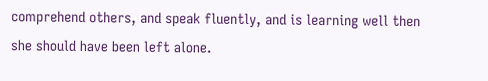comprehend others, and speak fluently, and is learning well then she should have been left alone.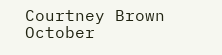Courtney Brown
October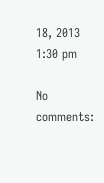18, 2013
1:30 pm

No comments: